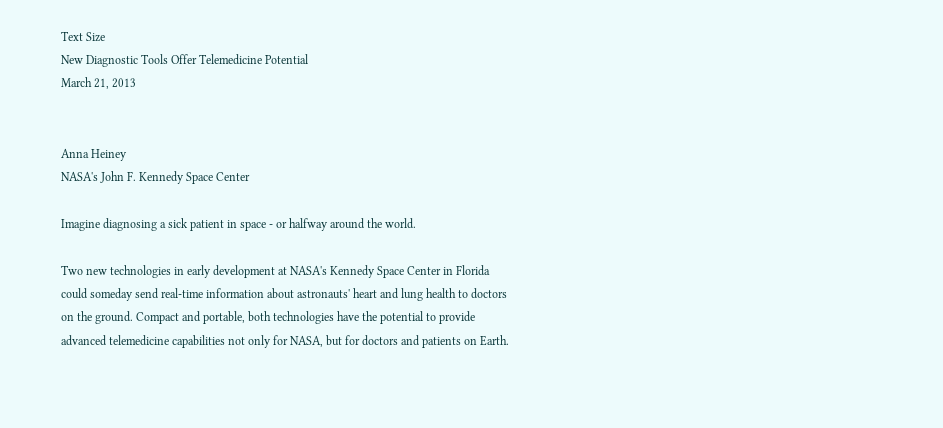Text Size
New Diagnostic Tools Offer Telemedicine Potential
March 21, 2013


Anna Heiney
NASA's John F. Kennedy Space Center

Imagine diagnosing a sick patient in space - or halfway around the world.

Two new technologies in early development at NASA's Kennedy Space Center in Florida could someday send real-time information about astronauts' heart and lung health to doctors on the ground. Compact and portable, both technologies have the potential to provide advanced telemedicine capabilities not only for NASA, but for doctors and patients on Earth.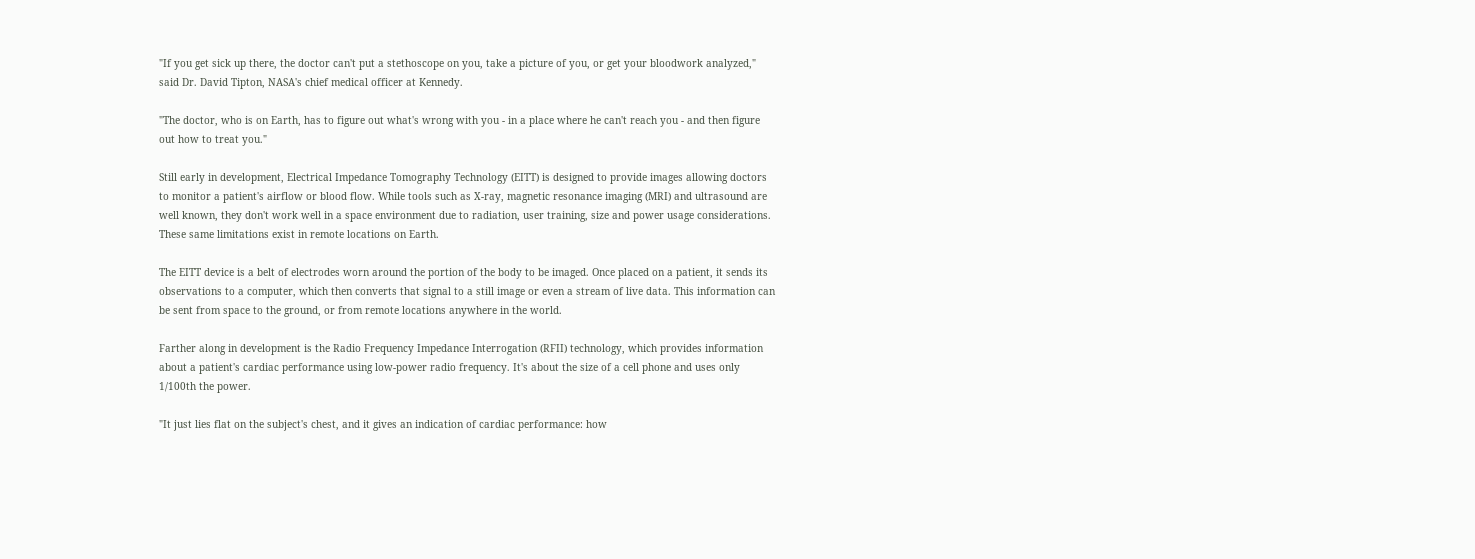"If you get sick up there, the doctor can't put a stethoscope on you, take a picture of you, or get your bloodwork analyzed," said Dr. David Tipton, NASA's chief medical officer at Kennedy.

"The doctor, who is on Earth, has to figure out what's wrong with you - in a place where he can't reach you - and then figure out how to treat you."

Still early in development, Electrical Impedance Tomography Technology (EITT) is designed to provide images allowing doctors to monitor a patient's airflow or blood flow. While tools such as X-ray, magnetic resonance imaging (MRI) and ultrasound are well known, they don't work well in a space environment due to radiation, user training, size and power usage considerations. These same limitations exist in remote locations on Earth.

The EITT device is a belt of electrodes worn around the portion of the body to be imaged. Once placed on a patient, it sends its observations to a computer, which then converts that signal to a still image or even a stream of live data. This information can be sent from space to the ground, or from remote locations anywhere in the world.

Farther along in development is the Radio Frequency Impedance Interrogation (RFII) technology, which provides information about a patient's cardiac performance using low-power radio frequency. It's about the size of a cell phone and uses only 1/100th the power.

"It just lies flat on the subject's chest, and it gives an indication of cardiac performance: how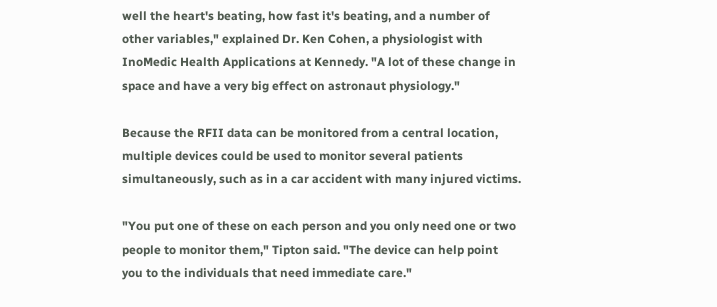well the heart's beating, how fast it's beating, and a number of other variables," explained Dr. Ken Cohen, a physiologist with InoMedic Health Applications at Kennedy. "A lot of these change in space and have a very big effect on astronaut physiology."

Because the RFII data can be monitored from a central location, multiple devices could be used to monitor several patients simultaneously, such as in a car accident with many injured victims.

"You put one of these on each person and you only need one or two people to monitor them," Tipton said. "The device can help point you to the individuals that need immediate care."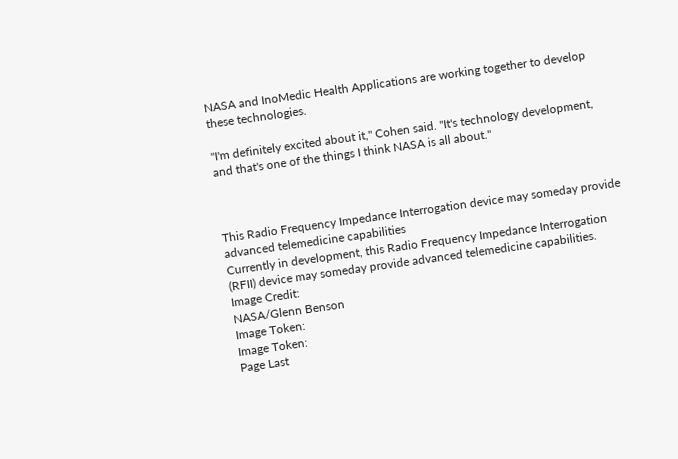NASA and InoMedic Health Applications are working together to develop these technologies.

"I'm definitely excited about it," Cohen said. "It's technology development, and that's one of the things I think NASA is all about."



This Radio Frequency Impedance Interrogation device may someday provide advanced telemedicine capabilities
Currently in development, this Radio Frequency Impedance Interrogation (RFII) device may someday provide advanced telemedicine capabilities.
Image Credit:
NASA/Glenn Benson
Image Token:
Image Token:
Page Last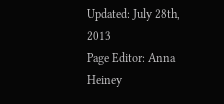Updated: July 28th, 2013
Page Editor: Anna Heiney